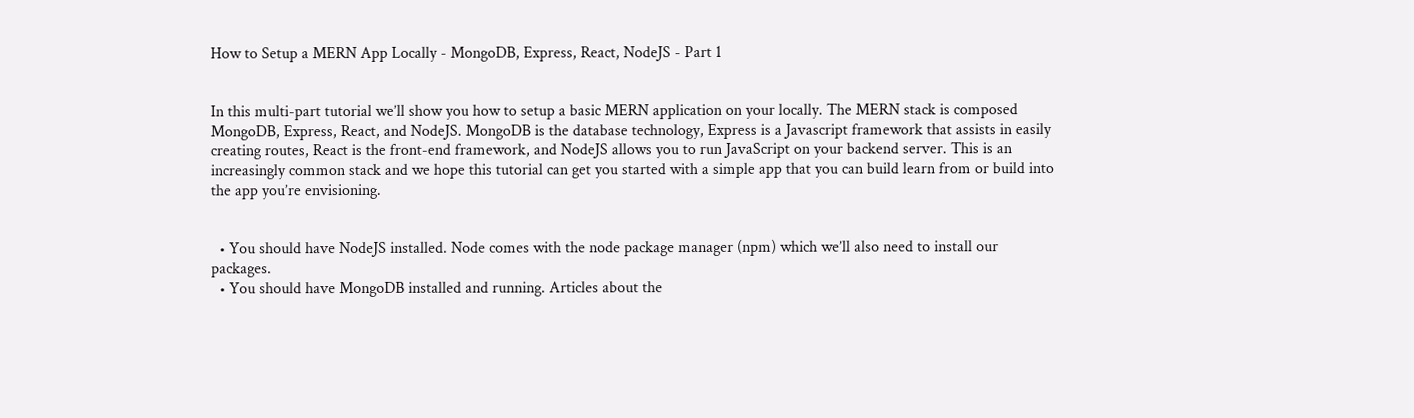How to Setup a MERN App Locally - MongoDB, Express, React, NodeJS - Part 1


In this multi-part tutorial we’ll show you how to setup a basic MERN application on your locally. The MERN stack is composed MongoDB, Express, React, and NodeJS. MongoDB is the database technology, Express is a Javascript framework that assists in easily creating routes, React is the front-end framework, and NodeJS allows you to run JavaScript on your backend server. This is an increasingly common stack and we hope this tutorial can get you started with a simple app that you can build learn from or build into the app you’re envisioning.


  • You should have NodeJS installed. Node comes with the node package manager (npm) which we’ll also need to install our packages.
  • You should have MongoDB installed and running. Articles about the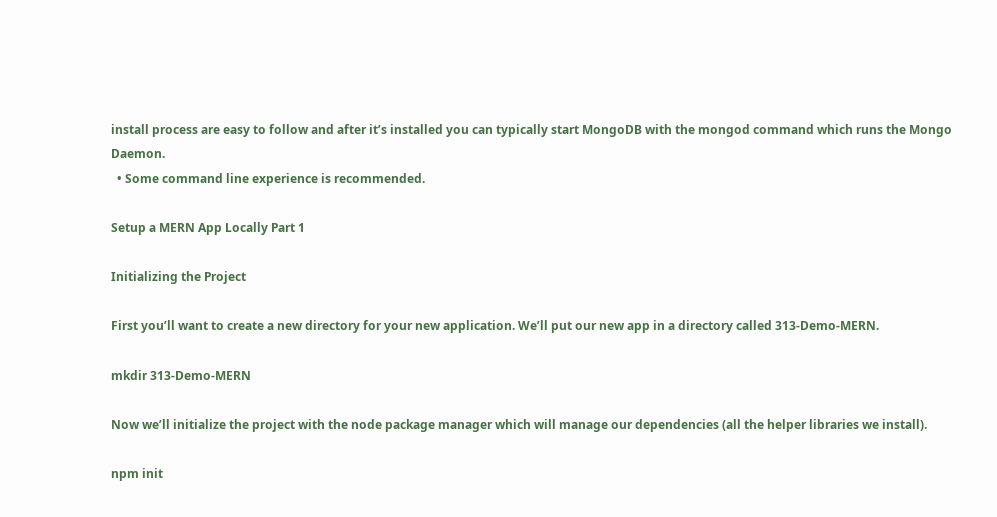install process are easy to follow and after it’s installed you can typically start MongoDB with the mongod command which runs the Mongo Daemon.
  • Some command line experience is recommended.

Setup a MERN App Locally Part 1

Initializing the Project

First you’ll want to create a new directory for your new application. We’ll put our new app in a directory called 313-Demo-MERN.

mkdir 313-Demo-MERN

Now we’ll initialize the project with the node package manager which will manage our dependencies (all the helper libraries we install).

npm init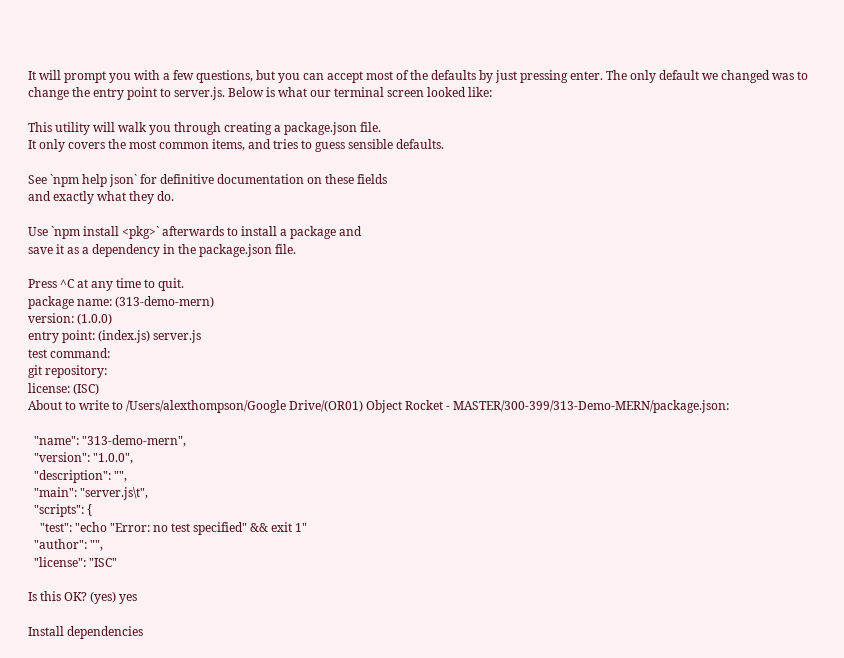It will prompt you with a few questions, but you can accept most of the defaults by just pressing enter. The only default we changed was to change the entry point to server.js. Below is what our terminal screen looked like:

This utility will walk you through creating a package.json file.
It only covers the most common items, and tries to guess sensible defaults.

See `npm help json` for definitive documentation on these fields
and exactly what they do.

Use `npm install <pkg>` afterwards to install a package and
save it as a dependency in the package.json file.

Press ^C at any time to quit.
package name: (313-demo-mern)
version: (1.0.0)
entry point: (index.js) server.js
test command:
git repository:
license: (ISC)
About to write to /Users/alexthompson/Google Drive/(OR01) Object Rocket - MASTER/300-399/313-Demo-MERN/package.json:

  "name": "313-demo-mern",
  "version": "1.0.0",
  "description": "",
  "main": "server.js\t",
  "scripts": {
    "test": "echo "Error: no test specified" && exit 1"
  "author": "",
  "license": "ISC"

Is this OK? (yes) yes

Install dependencies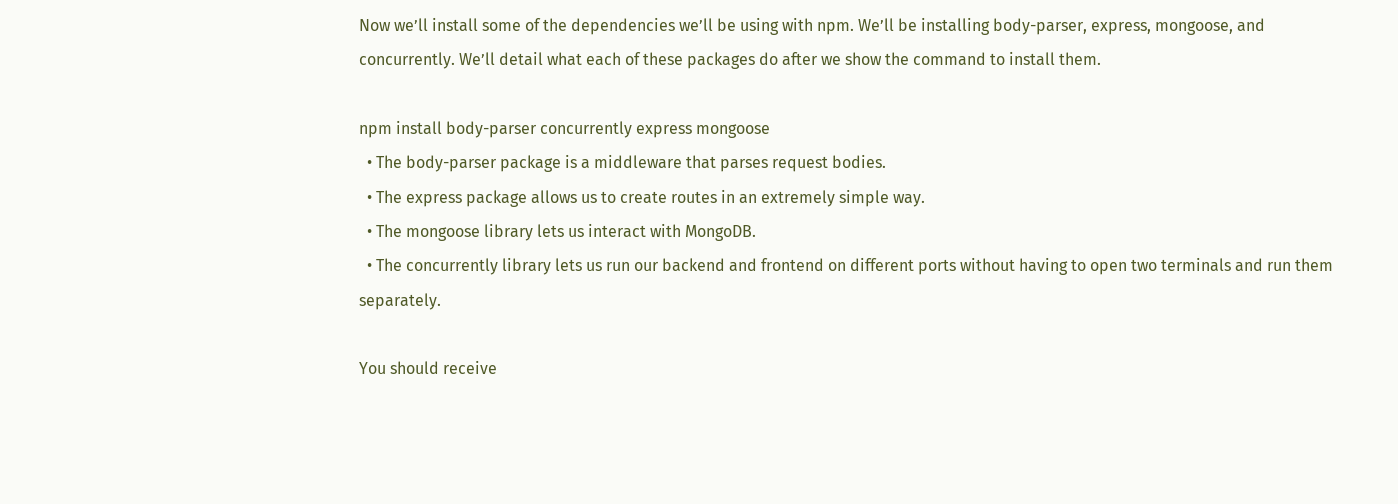Now we’ll install some of the dependencies we’ll be using with npm. We’ll be installing body-parser, express, mongoose, and concurrently. We’ll detail what each of these packages do after we show the command to install them.

npm install body-parser concurrently express mongoose
  • The body-parser package is a middleware that parses request bodies.
  • The express package allows us to create routes in an extremely simple way.
  • The mongoose library lets us interact with MongoDB.
  • The concurrently library lets us run our backend and frontend on different ports without having to open two terminals and run them separately.

You should receive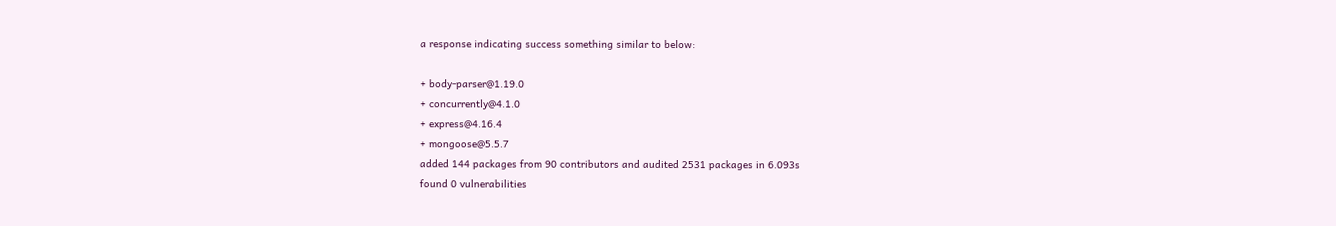a response indicating success something similar to below:

+ body-parser@1.19.0
+ concurrently@4.1.0
+ express@4.16.4
+ mongoose@5.5.7
added 144 packages from 90 contributors and audited 2531 packages in 6.093s
found 0 vulnerabilities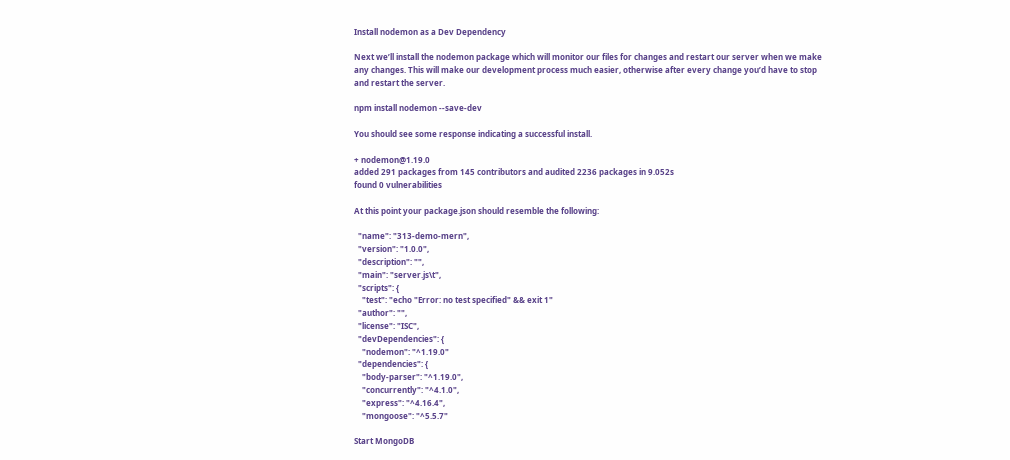Install nodemon as a Dev Dependency

Next we’ll install the nodemon package which will monitor our files for changes and restart our server when we make any changes. This will make our development process much easier, otherwise after every change you’d have to stop and restart the server.

npm install nodemon --save-dev

You should see some response indicating a successful install.

+ nodemon@1.19.0
added 291 packages from 145 contributors and audited 2236 packages in 9.052s
found 0 vulnerabilities

At this point your package.json should resemble the following:

  "name": "313-demo-mern",
  "version": "1.0.0",
  "description": "",
  "main": "server.js\t",
  "scripts": {
    "test": "echo "Error: no test specified" && exit 1"
  "author": "",
  "license": "ISC",
  "devDependencies": {
    "nodemon": "^1.19.0"
  "dependencies": {
    "body-parser": "^1.19.0",
    "concurrently": "^4.1.0",
    "express": "^4.16.4",
    "mongoose": "^5.5.7"

Start MongoDB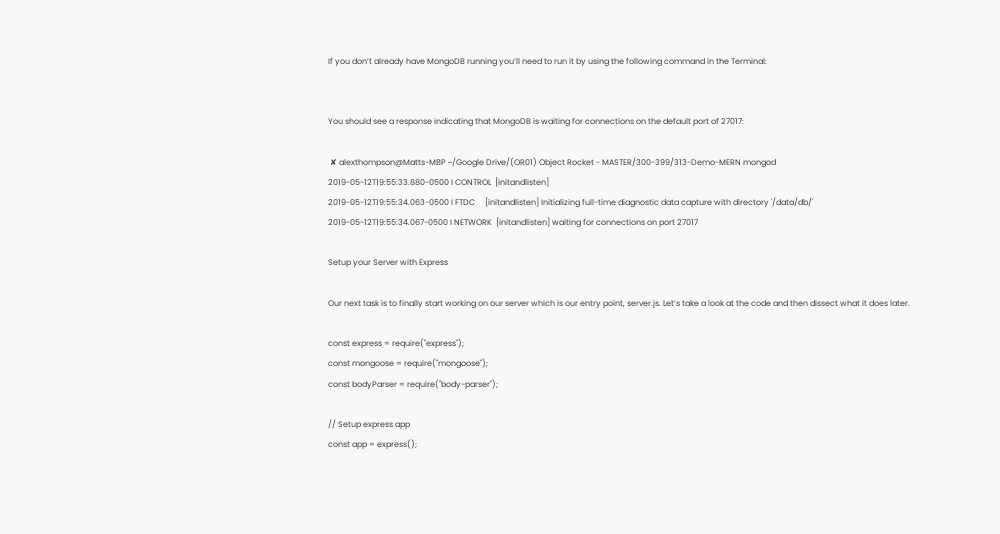If you don’t already have MongoDB running you’ll need to run it by using the following command in the Terminal:


You should see a response indicating that MongoDB is waiting for connections on the default port of 27017:

 ✘ alexthompson@Matts-MBP ~/Google Drive/(OR01) Object Rocket - MASTER/300-399/313-Demo-MERN mongod
2019-05-12T19:55:33.880-0500 I CONTROL  [initandlisten]
2019-05-12T19:55:34.063-0500 I FTDC     [initandlisten] Initializing full-time diagnostic data capture with directory '/data/db/'
2019-05-12T19:55:34.067-0500 I NETWORK  [initandlisten] waiting for connections on port 27017

Setup your Server with Express

Our next task is to finally start working on our server which is our entry point, server.js. Let’s take a look at the code and then dissect what it does later.

const express = require("express");
const mongoose = require("mongoose");
const bodyParser = require("body-parser");

// Setup express app
const app = express();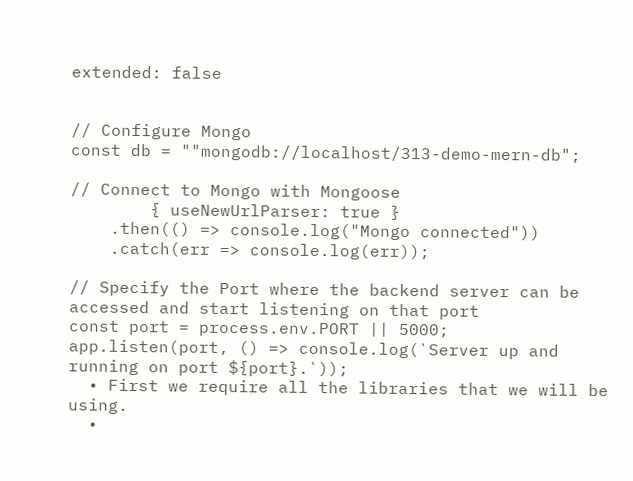extended: false


// Configure Mongo
const db = ""mongodb://localhost/313-demo-mern-db";

// Connect to Mongo with Mongoose
        { useNewUrlParser: true }
    .then(() => console.log("Mongo connected"))
    .catch(err => console.log(err));

// Specify the Port where the backend server can be accessed and start listening on that port
const port = process.env.PORT || 5000;
app.listen(port, () => console.log(`Server up and running on port ${port}.`));
  • First we require all the libraries that we will be using.
  •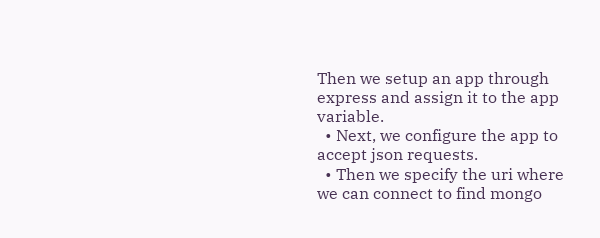Then we setup an app through express and assign it to the app variable.
  • Next, we configure the app to accept json requests.
  • Then we specify the uri where we can connect to find mongo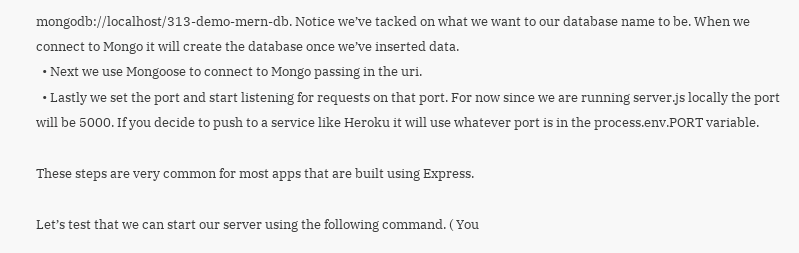mongodb://localhost/313-demo-mern-db. Notice we’ve tacked on what we want to our database name to be. When we connect to Mongo it will create the database once we’ve inserted data.
  • Next we use Mongoose to connect to Mongo passing in the uri.
  • Lastly we set the port and start listening for requests on that port. For now since we are running server.js locally the port will be 5000. If you decide to push to a service like Heroku it will use whatever port is in the process.env.PORT variable.

These steps are very common for most apps that are built using Express.

Let’s test that we can start our server using the following command. ( You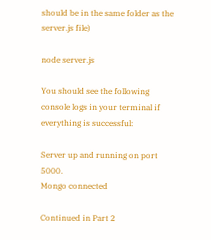should be in the same folder as the server.js file)

node server.js

You should see the following console logs in your terminal if everything is successful:

Server up and running on port 5000.
Mongo connected

Continued in Part 2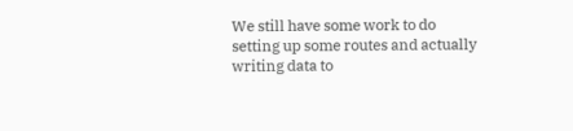We still have some work to do setting up some routes and actually writing data to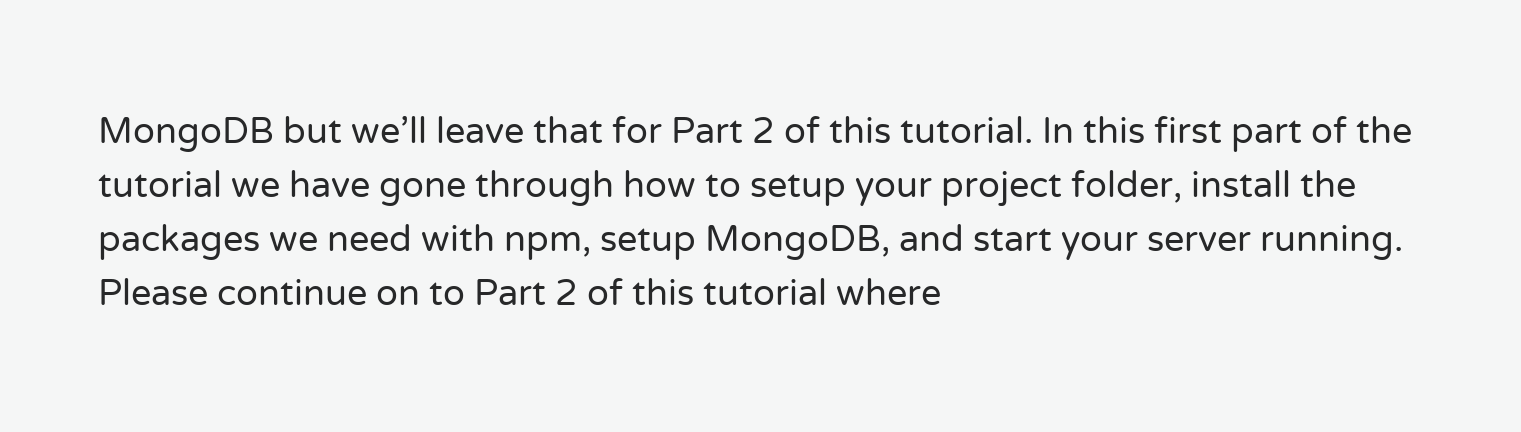MongoDB but we’ll leave that for Part 2 of this tutorial. In this first part of the tutorial we have gone through how to setup your project folder, install the packages we need with npm, setup MongoDB, and start your server running. Please continue on to Part 2 of this tutorial where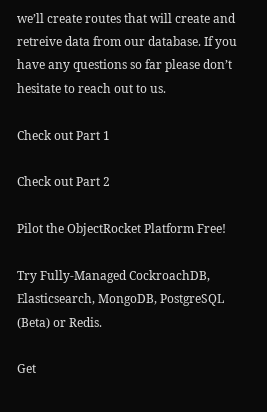we’ll create routes that will create and retreive data from our database. If you have any questions so far please don’t hesitate to reach out to us.

Check out Part 1

Check out Part 2

Pilot the ObjectRocket Platform Free!

Try Fully-Managed CockroachDB, Elasticsearch, MongoDB, PostgreSQL (Beta) or Redis.

Get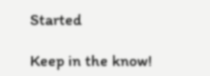Started

Keep in the know!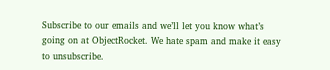Subscribe to our emails and we’ll let you know what’s going on at ObjectRocket. We hate spam and make it easy to unsubscribe.